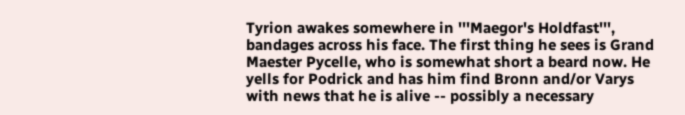Tyrion awakes somewhere in '''Maegor's Holdfast''', bandages across his face. The first thing he sees is Grand Maester Pycelle, who is somewhat short a beard now. He yells for Podrick and has him find Bronn and/or Varys with news that he is alive -- possibly a necessary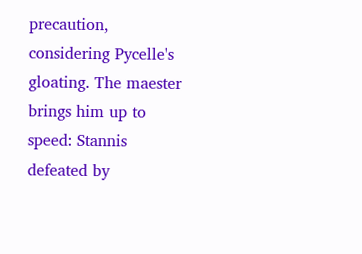precaution, considering Pycelle's gloating. The maester brings him up to speed: Stannis defeated by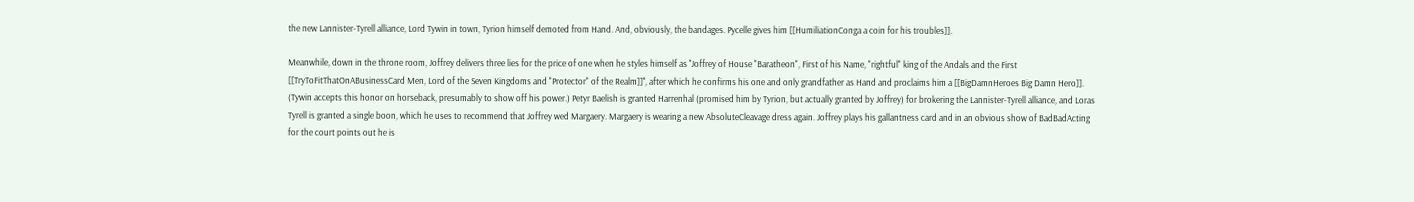the new Lannister-Tyrell alliance, Lord Tywin in town, Tyrion himself demoted from Hand. And, obviously, the bandages. Pycelle gives him [[HumiliationConga a coin for his troubles]].

Meanwhile, down in the throne room, Joffrey delivers three lies for the price of one when he styles himself as ''Joffrey of House "Baratheon", First of his Name, "rightful" king of the Andals and the First [[TryToFitThatOnABusinessCard Men, Lord of the Seven Kingdoms and "Protector" of the Realm]]'', after which he confirms his one and only grandfather as Hand and proclaims him a [[BigDamnHeroes Big Damn Hero]]. (Tywin accepts this honor on horseback, presumably to show off his power.) Petyr Baelish is granted Harrenhal (promised him by Tyrion, but actually granted by Joffrey) for brokering the Lannister-Tyrell alliance, and Loras Tyrell is granted a single boon, which he uses to recommend that Joffrey wed Margaery. Margaery is wearing a new AbsoluteCleavage dress again. Joffrey plays his gallantness card and in an obvious show of BadBadActing for the court points out he is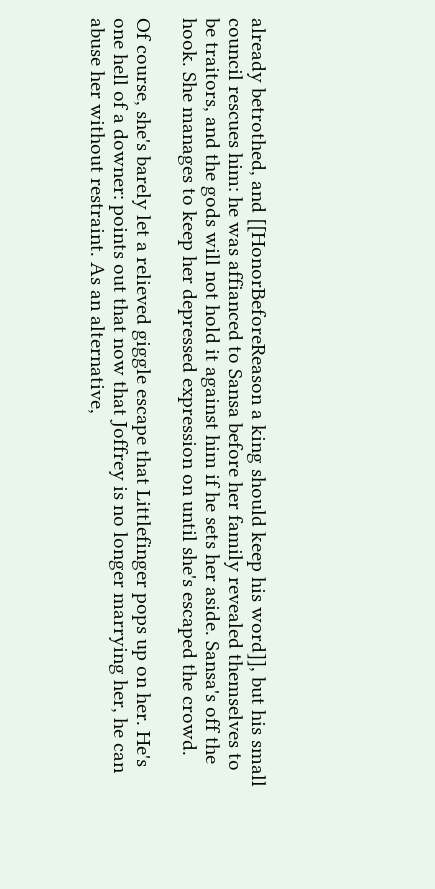already betrothed, and [[HonorBeforeReason a king should keep his word]], but his small council rescues him: he was affianced to Sansa before her family revealed themselves to be traitors, and the gods will not hold it against him if he sets her aside. Sansa's off the hook. She manages to keep her depressed expression on until she's escaped the crowd.

Of course, she's barely let a relieved giggle escape that Littlefinger pops up on her. He's one hell of a downer: points out that now that Joffrey is no longer marrying her, he can abuse her without restraint. As an alternative,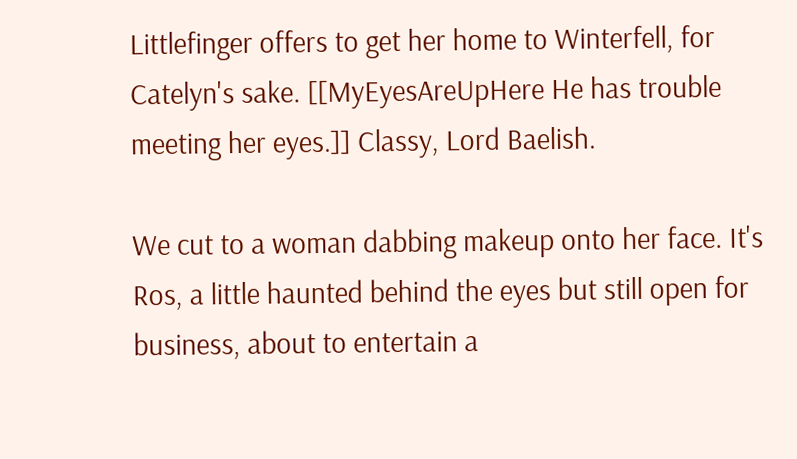Littlefinger offers to get her home to Winterfell, for Catelyn's sake. [[MyEyesAreUpHere He has trouble meeting her eyes.]] Classy, Lord Baelish.

We cut to a woman dabbing makeup onto her face. It's Ros, a little haunted behind the eyes but still open for business, about to entertain a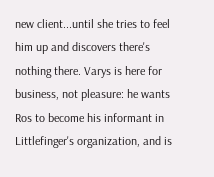new client...until she tries to feel him up and discovers there's nothing there. Varys is here for business, not pleasure: he wants Ros to become his informant in Littlefinger's organization, and is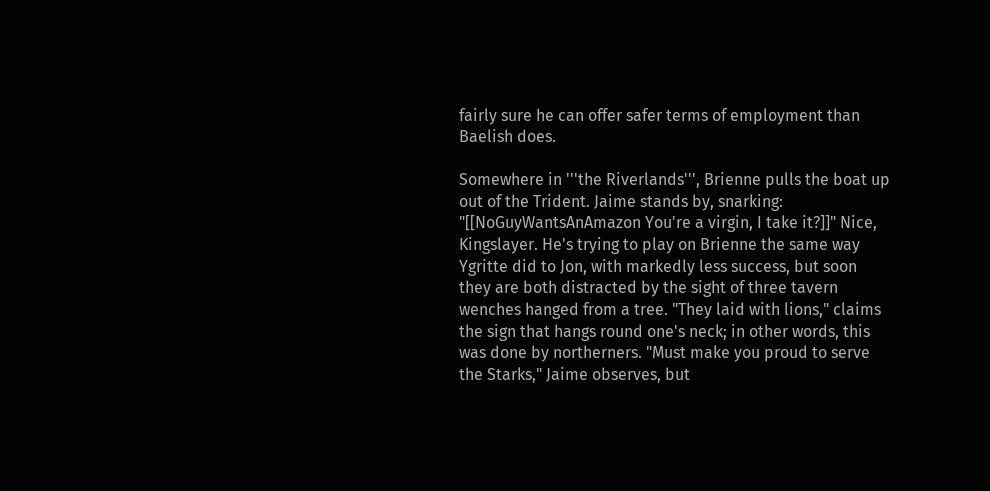fairly sure he can offer safer terms of employment than Baelish does.

Somewhere in '''the Riverlands''', Brienne pulls the boat up out of the Trident. Jaime stands by, snarking: "[[NoGuyWantsAnAmazon You're a virgin, I take it?]]" Nice, Kingslayer. He's trying to play on Brienne the same way Ygritte did to Jon, with markedly less success, but soon they are both distracted by the sight of three tavern wenches hanged from a tree. "They laid with lions," claims the sign that hangs round one's neck; in other words, this was done by northerners. "Must make you proud to serve the Starks," Jaime observes, but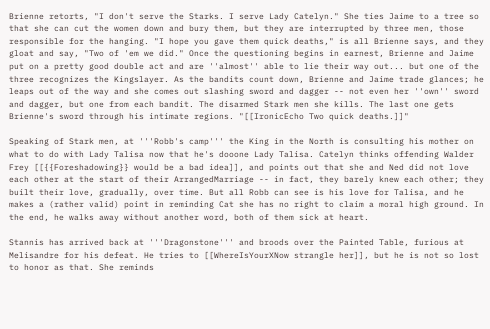Brienne retorts, "I don't serve the Starks. I serve Lady Catelyn." She ties Jaime to a tree so that she can cut the women down and bury them, but they are interrupted by three men, those responsible for the hanging. "I hope you gave them quick deaths," is all Brienne says, and they gloat and say, "Two of 'em we did." Once the questioning begins in earnest, Brienne and Jaime put on a pretty good double act and are ''almost'' able to lie their way out... but one of the three recognizes the Kingslayer. As the bandits count down, Brienne and Jaime trade glances; he leaps out of the way and she comes out slashing sword and dagger -- not even her ''own'' sword and dagger, but one from each bandit. The disarmed Stark men she kills. The last one gets Brienne's sword through his intimate regions. "[[IronicEcho Two quick deaths.]]"

Speaking of Stark men, at '''Robb's camp''' the King in the North is consulting his mother on what to do with Lady Talisa now that he's dooone Lady Talisa. Catelyn thinks offending Walder Frey [[{{Foreshadowing}} would be a bad idea]], and points out that she and Ned did not love each other at the start of their ArrangedMarriage -- in fact, they barely knew each other; they built their love, gradually, over time. But all Robb can see is his love for Talisa, and he makes a (rather valid) point in reminding Cat she has no right to claim a moral high ground. In the end, he walks away without another word, both of them sick at heart.

Stannis has arrived back at '''Dragonstone''' and broods over the Painted Table, furious at Melisandre for his defeat. He tries to [[WhereIsYourXNow strangle her]], but he is not so lost to honor as that. She reminds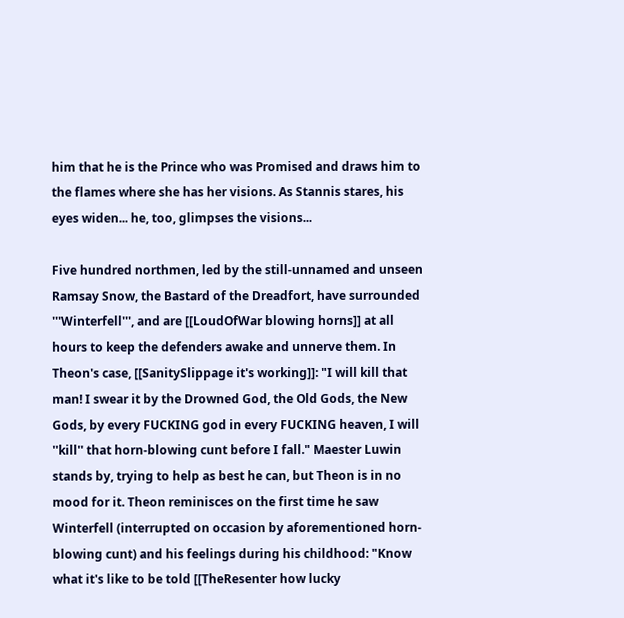him that he is the Prince who was Promised and draws him to the flames where she has her visions. As Stannis stares, his eyes widen... he, too, glimpses the visions...

Five hundred northmen, led by the still-unnamed and unseen Ramsay Snow, the Bastard of the Dreadfort, have surrounded '''Winterfell''', and are [[LoudOfWar blowing horns]] at all hours to keep the defenders awake and unnerve them. In Theon's case, [[SanitySlippage it's working]]: "I will kill that man! I swear it by the Drowned God, the Old Gods, the New Gods, by every FUCKING god in every FUCKING heaven, I will ''kill'' that horn-blowing cunt before I fall." Maester Luwin stands by, trying to help as best he can, but Theon is in no mood for it. Theon reminisces on the first time he saw Winterfell (interrupted on occasion by aforementioned horn-blowing cunt) and his feelings during his childhood: "Know what it's like to be told [[TheResenter how lucky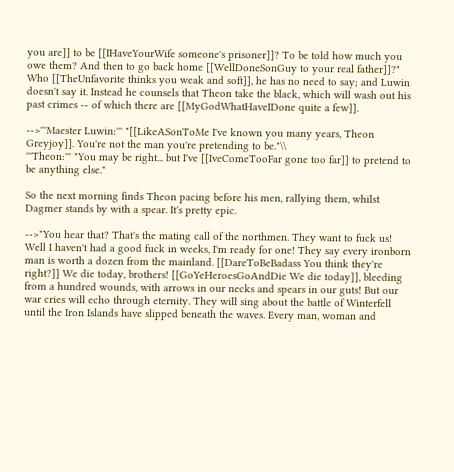you are]] to be [[IHaveYourWife someone's prisoner]]? To be told how much you owe them? And then to go back home [[WellDoneSonGuy to your real father]]?" Who [[TheUnfavorite thinks you weak and soft]], he has no need to say; and Luwin doesn't say it. Instead he counsels that Theon take the black, which will wash out his past crimes -- of which there are [[MyGodWhatHaveIDone quite a few]].

-->'''Maester Luwin:''' "[[LikeASonToMe I've known you many years, Theon Greyjoy]]. You're not the man you're pretending to be."\\
'''Theon:''' "You may be right... but I've [[IveComeTooFar gone too far]] to pretend to be anything else."

So the next morning finds Theon pacing before his men, rallying them, whilst Dagmer stands by with a spear. It's pretty epic.

-->"You hear that? That's the mating call of the northmen. They want to fuck us! Well I haven't had a good fuck in weeks, I'm ready for one! They say every ironborn man is worth a dozen from the mainland. [[DareToBeBadass You think they're right?]] We die today, brothers! [[GoYeHeroesGoAndDie We die today]], bleeding from a hundred wounds, with arrows in our necks and spears in our guts! But our war cries will echo through eternity. They will sing about the battle of Winterfell until the Iron Islands have slipped beneath the waves. Every man, woman and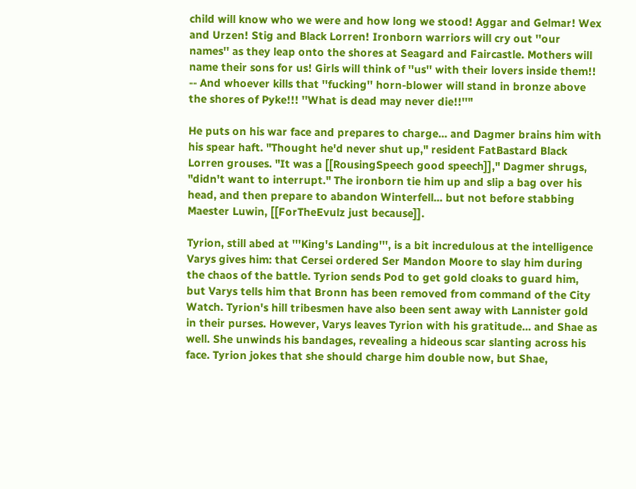child will know who we were and how long we stood! Aggar and Gelmar! Wex and Urzen! Stig and Black Lorren! Ironborn warriors will cry out ''our names'' as they leap onto the shores at Seagard and Faircastle. Mothers will name their sons for us! Girls will think of ''us'' with their lovers inside them!! -- And whoever kills that ''fucking'' horn-blower will stand in bronze above the shores of Pyke!!! ''What is dead may never die!!''"

He puts on his war face and prepares to charge... and Dagmer brains him with his spear haft. "Thought he'd never shut up," resident FatBastard Black Lorren grouses. "It was a [[RousingSpeech good speech]]," Dagmer shrugs, "didn't want to interrupt." The ironborn tie him up and slip a bag over his head, and then prepare to abandon Winterfell... but not before stabbing Maester Luwin, [[ForTheEvulz just because]].

Tyrion, still abed at '''King's Landing''', is a bit incredulous at the intelligence Varys gives him: that Cersei ordered Ser Mandon Moore to slay him during the chaos of the battle. Tyrion sends Pod to get gold cloaks to guard him, but Varys tells him that Bronn has been removed from command of the City Watch. Tyrion's hill tribesmen have also been sent away with Lannister gold in their purses. However, Varys leaves Tyrion with his gratitude... and Shae as well. She unwinds his bandages, revealing a hideous scar slanting across his face. Tyrion jokes that she should charge him double now, but Shae,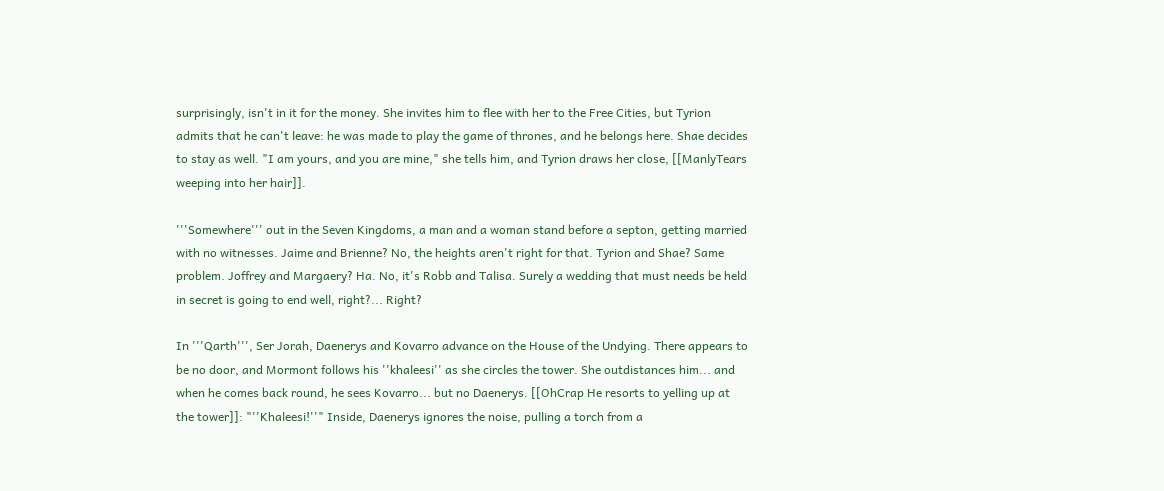surprisingly, isn't in it for the money. She invites him to flee with her to the Free Cities, but Tyrion admits that he can't leave: he was made to play the game of thrones, and he belongs here. Shae decides to stay as well. "I am yours, and you are mine," she tells him, and Tyrion draws her close, [[ManlyTears weeping into her hair]].

'''Somewhere''' out in the Seven Kingdoms, a man and a woman stand before a septon, getting married with no witnesses. Jaime and Brienne? No, the heights aren't right for that. Tyrion and Shae? Same problem. Joffrey and Margaery? Ha. No, it's Robb and Talisa. Surely a wedding that must needs be held in secret is going to end well, right?... Right?

In '''Qarth''', Ser Jorah, Daenerys and Kovarro advance on the House of the Undying. There appears to be no door, and Mormont follows his ''khaleesi'' as she circles the tower. She outdistances him... and when he comes back round, he sees Kovarro... but no Daenerys. [[OhCrap He resorts to yelling up at the tower]]: "''Khaleesi!''" Inside, Daenerys ignores the noise, pulling a torch from a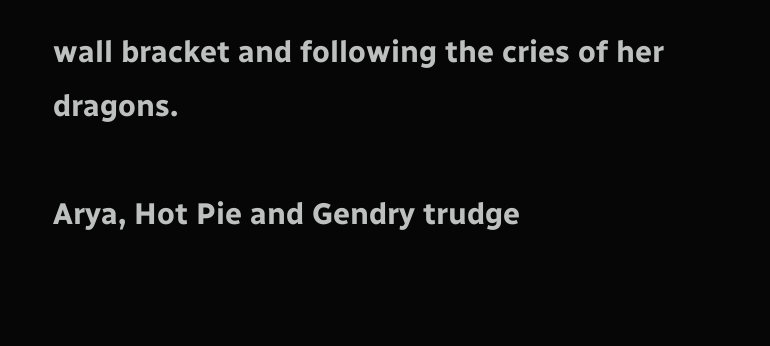wall bracket and following the cries of her dragons.

Arya, Hot Pie and Gendry trudge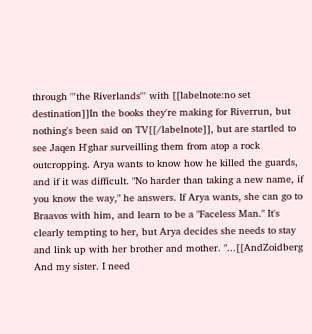through '''the Riverlands''' with [[labelnote:no set destination]]In the books they're making for Riverrun, but nothing's been said on TV[[/labelnote]], but are startled to see Jaqen H'ghar surveilling them from atop a rock outcropping. Arya wants to know how he killed the guards, and if it was difficult. "No harder than taking a new name, if you know the way," he answers. If Arya wants, she can go to Braavos with him, and learn to be a "Faceless Man." It's clearly tempting to her, but Arya decides she needs to stay and link up with her brother and mother. "...[[AndZoidberg And my sister. I need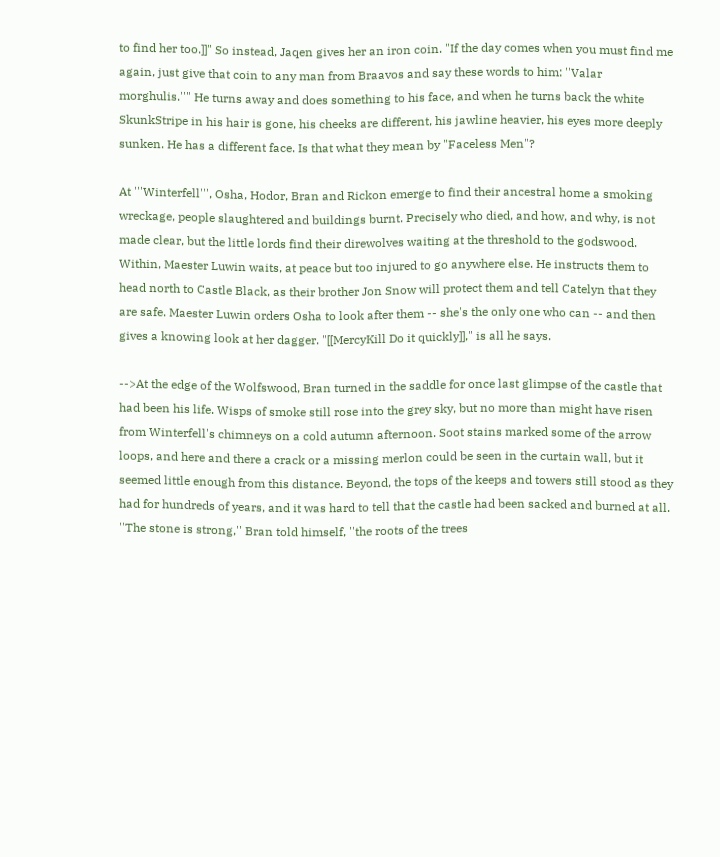to find her too.]]" So instead, Jaqen gives her an iron coin. "If the day comes when you must find me again, just give that coin to any man from Braavos and say these words to him: ''Valar morghulis.''" He turns away and does something to his face, and when he turns back the white SkunkStripe in his hair is gone, his cheeks are different, his jawline heavier, his eyes more deeply sunken. He has a different face. Is that what they mean by "Faceless Men"?

At '''Winterfell''', Osha, Hodor, Bran and Rickon emerge to find their ancestral home a smoking wreckage, people slaughtered and buildings burnt. Precisely who died, and how, and why, is not made clear, but the little lords find their direwolves waiting at the threshold to the godswood. Within, Maester Luwin waits, at peace but too injured to go anywhere else. He instructs them to head north to Castle Black, as their brother Jon Snow will protect them and tell Catelyn that they are safe. Maester Luwin orders Osha to look after them -- she's the only one who can -- and then gives a knowing look at her dagger. "[[MercyKill Do it quickly]]," is all he says.

-->At the edge of the Wolfswood, Bran turned in the saddle for once last glimpse of the castle that had been his life. Wisps of smoke still rose into the grey sky, but no more than might have risen from Winterfell's chimneys on a cold autumn afternoon. Soot stains marked some of the arrow loops, and here and there a crack or a missing merlon could be seen in the curtain wall, but it seemed little enough from this distance. Beyond, the tops of the keeps and towers still stood as they had for hundreds of years, and it was hard to tell that the castle had been sacked and burned at all. ''The stone is strong,'' Bran told himself, ''the roots of the trees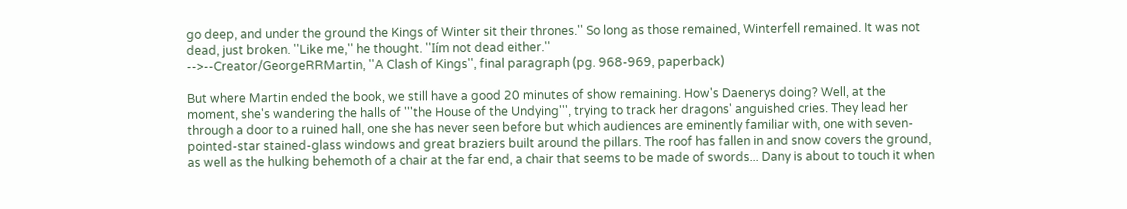go deep, and under the ground the Kings of Winter sit their thrones.'' So long as those remained, Winterfell remained. It was not dead, just broken. ''Like me,'' he thought. ''Iím not dead either.''
-->--Creator/GeorgeRRMartin, ''A Clash of Kings'', final paragraph (pg. 968-969, paperback)

But where Martin ended the book, we still have a good 20 minutes of show remaining. How's Daenerys doing? Well, at the moment, she's wandering the halls of '''the House of the Undying''', trying to track her dragons' anguished cries. They lead her through a door to a ruined hall, one she has never seen before but which audiences are eminently familiar with, one with seven-pointed-star stained-glass windows and great braziers built around the pillars. The roof has fallen in and snow covers the ground, as well as the hulking behemoth of a chair at the far end, a chair that seems to be made of swords... Dany is about to touch it when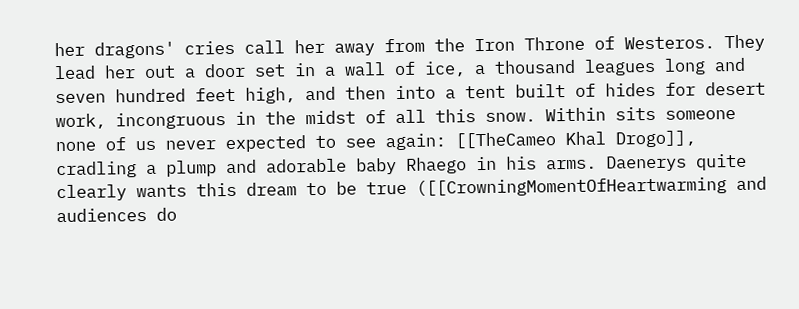her dragons' cries call her away from the Iron Throne of Westeros. They lead her out a door set in a wall of ice, a thousand leagues long and seven hundred feet high, and then into a tent built of hides for desert work, incongruous in the midst of all this snow. Within sits someone none of us never expected to see again: [[TheCameo Khal Drogo]], cradling a plump and adorable baby Rhaego in his arms. Daenerys quite clearly wants this dream to be true ([[CrowningMomentOfHeartwarming and audiences do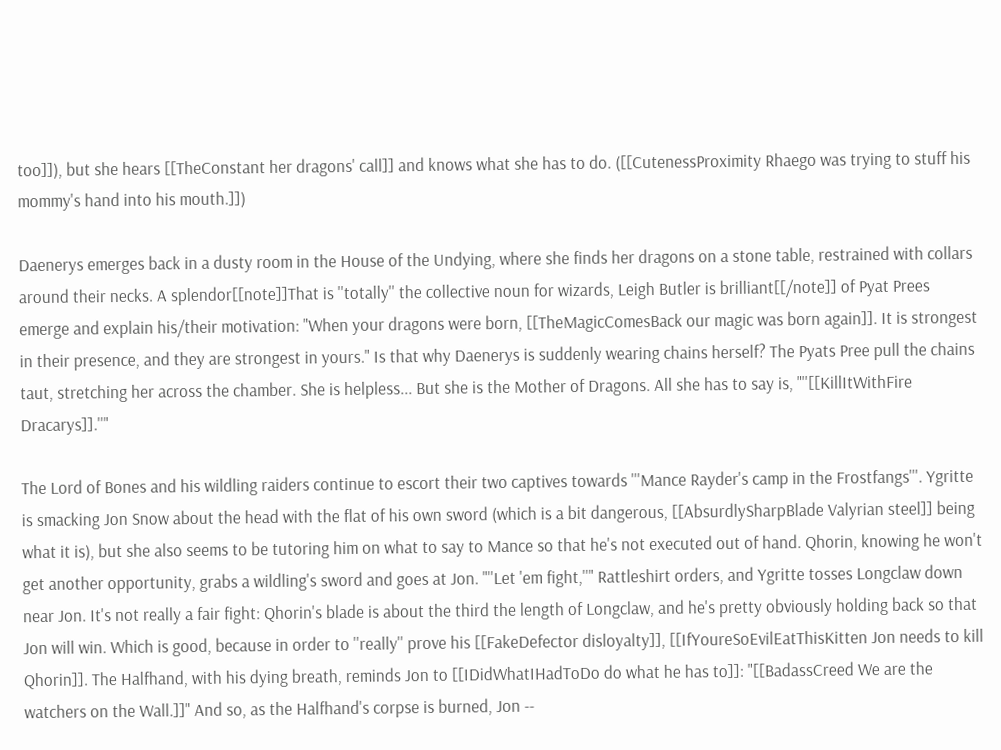too]]), but she hears [[TheConstant her dragons' call]] and knows what she has to do. ([[CutenessProximity Rhaego was trying to stuff his mommy's hand into his mouth.]])

Daenerys emerges back in a dusty room in the House of the Undying, where she finds her dragons on a stone table, restrained with collars around their necks. A splendor[[note]]That is ''totally'' the collective noun for wizards, Leigh Butler is brilliant[[/note]] of Pyat Prees emerge and explain his/their motivation: "When your dragons were born, [[TheMagicComesBack our magic was born again]]. It is strongest in their presence, and they are strongest in yours." Is that why Daenerys is suddenly wearing chains herself? The Pyats Pree pull the chains taut, stretching her across the chamber. She is helpless... But she is the Mother of Dragons. All she has to say is, "''[[KillItWithFire Dracarys]].''"

The Lord of Bones and his wildling raiders continue to escort their two captives towards '''Mance Rayder's camp in the Frostfangs'''. Ygritte is smacking Jon Snow about the head with the flat of his own sword (which is a bit dangerous, [[AbsurdlySharpBlade Valyrian steel]] being what it is), but she also seems to be tutoring him on what to say to Mance so that he's not executed out of hand. Qhorin, knowing he won't get another opportunity, grabs a wildling's sword and goes at Jon. "''Let 'em fight,''" Rattleshirt orders, and Ygritte tosses Longclaw down near Jon. It's not really a fair fight: Qhorin's blade is about the third the length of Longclaw, and he's pretty obviously holding back so that Jon will win. Which is good, because in order to ''really'' prove his [[FakeDefector disloyalty]], [[IfYoureSoEvilEatThisKitten Jon needs to kill Qhorin]]. The Halfhand, with his dying breath, reminds Jon to [[IDidWhatIHadToDo do what he has to]]: "[[BadassCreed We are the watchers on the Wall.]]" And so, as the Halfhand's corpse is burned, Jon --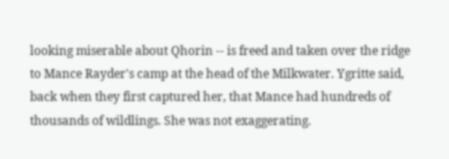looking miserable about Qhorin -- is freed and taken over the ridge to Mance Rayder's camp at the head of the Milkwater. Ygritte said, back when they first captured her, that Mance had hundreds of thousands of wildlings. She was not exaggerating.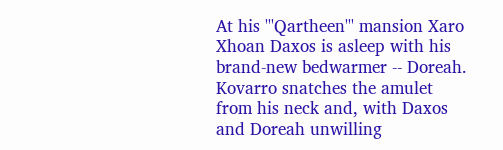At his '''Qartheen''' mansion Xaro Xhoan Daxos is asleep with his brand-new bedwarmer -- Doreah. Kovarro snatches the amulet from his neck and, with Daxos and Doreah unwilling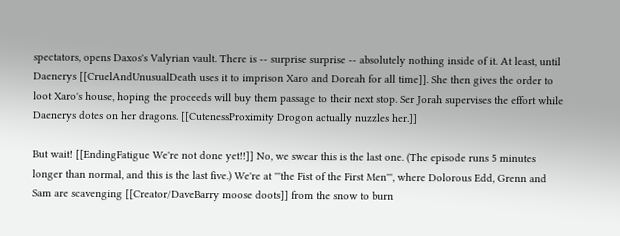spectators, opens Daxos's Valyrian vault. There is -- surprise surprise -- absolutely nothing inside of it. At least, until Daenerys [[CruelAndUnusualDeath uses it to imprison Xaro and Doreah for all time]]. She then gives the order to loot Xaro's house, hoping the proceeds will buy them passage to their next stop. Ser Jorah supervises the effort while Daenerys dotes on her dragons. [[CutenessProximity Drogon actually nuzzles her.]]

But wait! [[EndingFatigue We're not done yet!!]] No, we swear this is the last one. (The episode runs 5 minutes longer than normal, and this is the last five.) We're at '''the Fist of the First Men''', where Dolorous Edd, Grenn and Sam are scavenging [[Creator/DaveBarry moose doots]] from the snow to burn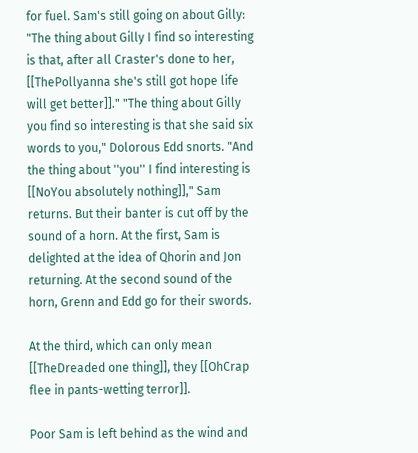for fuel. Sam's still going on about Gilly: "The thing about Gilly I find so interesting is that, after all Craster's done to her, [[ThePollyanna she's still got hope life will get better]]." "The thing about Gilly you find so interesting is that she said six words to you," Dolorous Edd snorts. "And the thing about ''you'' I find interesting is [[NoYou absolutely nothing]]," Sam returns. But their banter is cut off by the sound of a horn. At the first, Sam is delighted at the idea of Qhorin and Jon returning. At the second sound of the horn, Grenn and Edd go for their swords.

At the third, which can only mean [[TheDreaded one thing]], they [[OhCrap flee in pants-wetting terror]].

Poor Sam is left behind as the wind and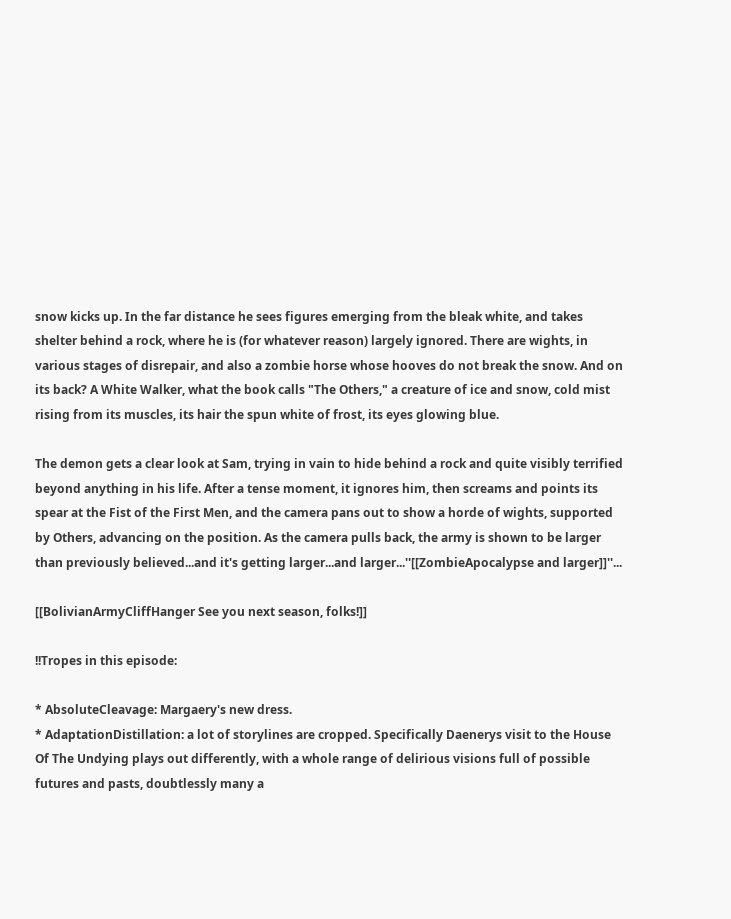snow kicks up. In the far distance he sees figures emerging from the bleak white, and takes shelter behind a rock, where he is (for whatever reason) largely ignored. There are wights, in various stages of disrepair, and also a zombie horse whose hooves do not break the snow. And on its back? A White Walker, what the book calls "The Others," a creature of ice and snow, cold mist rising from its muscles, its hair the spun white of frost, its eyes glowing blue.

The demon gets a clear look at Sam, trying in vain to hide behind a rock and quite visibly terrified beyond anything in his life. After a tense moment, it ignores him, then screams and points its spear at the Fist of the First Men, and the camera pans out to show a horde of wights, supported by Others, advancing on the position. As the camera pulls back, the army is shown to be larger than previously believed...and it's getting larger...and larger...''[[ZombieApocalypse and larger]]''...

[[BolivianArmyCliffHanger See you next season, folks!]]

!!Tropes in this episode:

* AbsoluteCleavage: Margaery's new dress.
* AdaptationDistillation: a lot of storylines are cropped. Specifically Daenerys visit to the House Of The Undying plays out differently, with a whole range of delirious visions full of possible futures and pasts, doubtlessly many a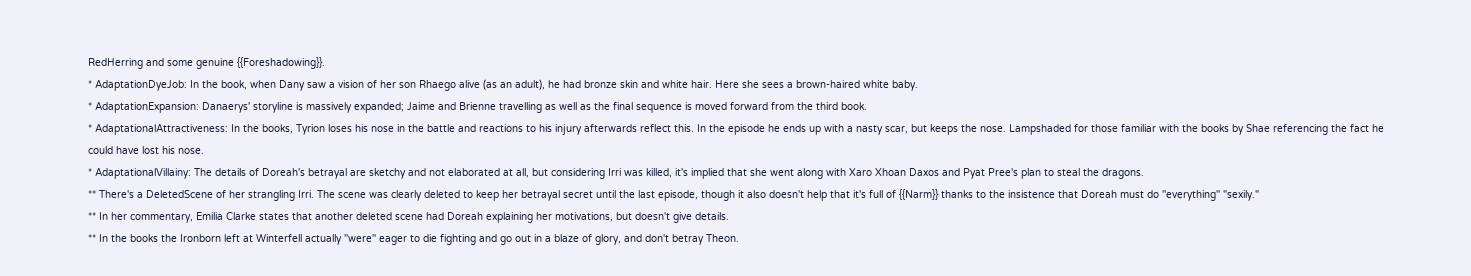RedHerring and some genuine {{Foreshadowing}}.
* AdaptationDyeJob: In the book, when Dany saw a vision of her son Rhaego alive (as an adult), he had bronze skin and white hair. Here she sees a brown-haired white baby.
* AdaptationExpansion: Danaerys' storyline is massively expanded; Jaime and Brienne travelling as well as the final sequence is moved forward from the third book.
* AdaptationalAttractiveness: In the books, Tyrion loses his nose in the battle and reactions to his injury afterwards reflect this. In the episode he ends up with a nasty scar, but keeps the nose. Lampshaded for those familiar with the books by Shae referencing the fact he could have lost his nose.
* AdaptationalVillainy: The details of Doreah's betrayal are sketchy and not elaborated at all, but considering Irri was killed, it's implied that she went along with Xaro Xhoan Daxos and Pyat Pree's plan to steal the dragons.
** There's a DeletedScene of her strangling Irri. The scene was clearly deleted to keep her betrayal secret until the last episode, though it also doesn't help that it's full of {{Narm}} thanks to the insistence that Doreah must do ''everything'' "sexily."
** In her commentary, Emilia Clarke states that another deleted scene had Doreah explaining her motivations, but doesn't give details.
** In the books the Ironborn left at Winterfell actually ''were'' eager to die fighting and go out in a blaze of glory, and don't betray Theon.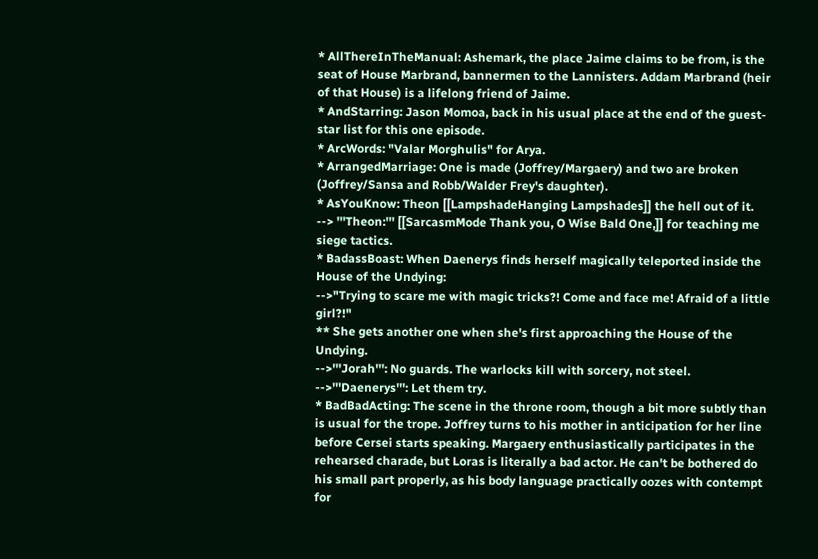* AllThereInTheManual: Ashemark, the place Jaime claims to be from, is the seat of House Marbrand, bannermen to the Lannisters. Addam Marbrand (heir of that House) is a lifelong friend of Jaime.
* AndStarring: Jason Momoa, back in his usual place at the end of the guest-star list for this one episode.
* ArcWords: "Valar Morghulis" for Arya.
* ArrangedMarriage: One is made (Joffrey/Margaery) and two are broken (Joffrey/Sansa and Robb/Walder Frey's daughter).
* AsYouKnow: Theon [[LampshadeHanging Lampshades]] the hell out of it.
--> '''Theon:''' [[SarcasmMode Thank you, O Wise Bald One,]] for teaching me siege tactics.
* BadassBoast: When Daenerys finds herself magically teleported inside the House of the Undying:
-->"Trying to scare me with magic tricks?! Come and face me! Afraid of a little girl?!"
** She gets another one when she's first approaching the House of the Undying.
-->'''Jorah''': No guards. The warlocks kill with sorcery, not steel.
-->'''Daenerys''': Let them try.
* BadBadActing: The scene in the throne room, though a bit more subtly than is usual for the trope. Joffrey turns to his mother in anticipation for her line before Cersei starts speaking. Margaery enthusiastically participates in the rehearsed charade, but Loras is literally a bad actor. He can't be bothered do his small part properly, as his body language practically oozes with contempt for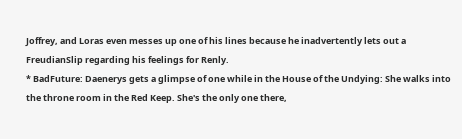Joffrey, and Loras even messes up one of his lines because he inadvertently lets out a FreudianSlip regarding his feelings for Renly.
* BadFuture: Daenerys gets a glimpse of one while in the House of the Undying: She walks into the throne room in the Red Keep. She's the only one there,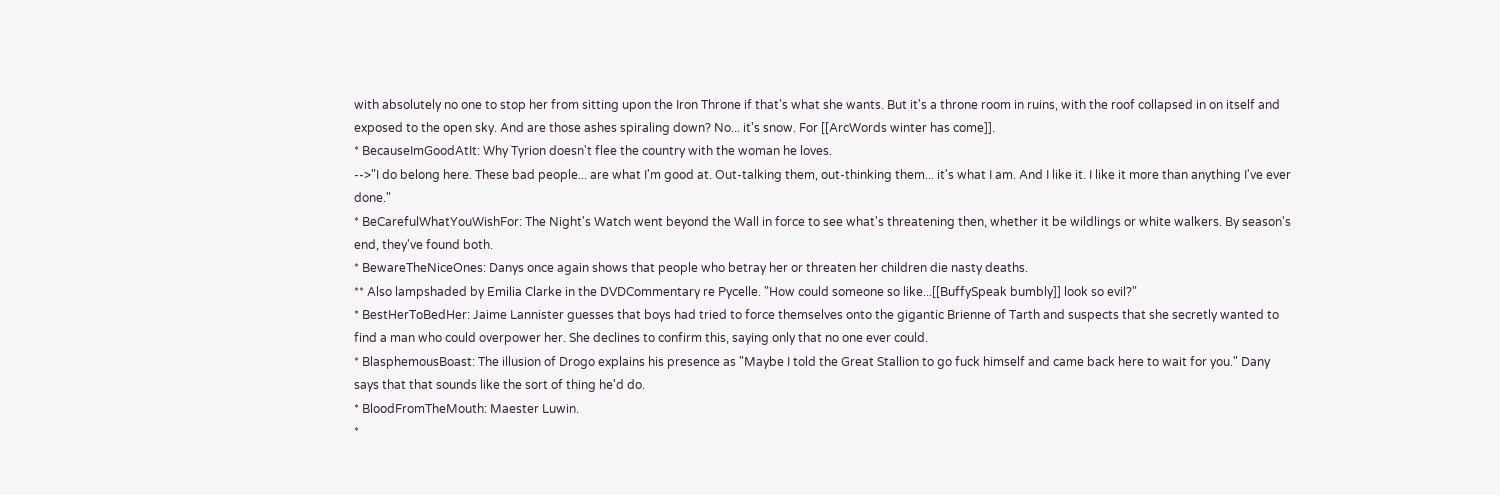with absolutely no one to stop her from sitting upon the Iron Throne if that's what she wants. But it's a throne room in ruins, with the roof collapsed in on itself and exposed to the open sky. And are those ashes spiraling down? No... it's snow. For [[ArcWords winter has come]].
* BecauseImGoodAtIt: Why Tyrion doesn't flee the country with the woman he loves.
-->"I do belong here. These bad people... are what I'm good at. Out-talking them, out-thinking them... it's what I am. And I like it. I like it more than anything I've ever done."
* BeCarefulWhatYouWishFor: The Night's Watch went beyond the Wall in force to see what's threatening then, whether it be wildlings or white walkers. By season's end, they've found both.
* BewareTheNiceOnes: Danys once again shows that people who betray her or threaten her children die nasty deaths.
** Also lampshaded by Emilia Clarke in the DVDCommentary re Pycelle. "How could someone so like...[[BuffySpeak bumbly]] look so evil?"
* BestHerToBedHer: Jaime Lannister guesses that boys had tried to force themselves onto the gigantic Brienne of Tarth and suspects that she secretly wanted to find a man who could overpower her. She declines to confirm this, saying only that no one ever could.
* BlasphemousBoast: The illusion of Drogo explains his presence as "Maybe I told the Great Stallion to go fuck himself and came back here to wait for you." Dany says that that sounds like the sort of thing he'd do.
* BloodFromTheMouth: Maester Luwin.
*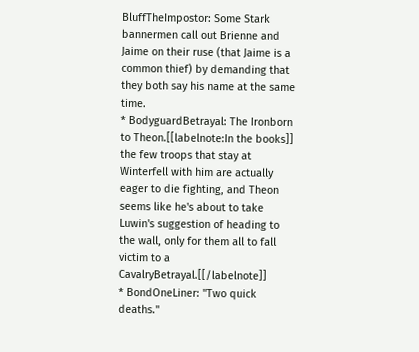BluffTheImpostor: Some Stark bannermen call out Brienne and Jaime on their ruse (that Jaime is a common thief) by demanding that they both say his name at the same time.
* BodyguardBetrayal: The Ironborn to Theon.[[labelnote:In the books]] the few troops that stay at Winterfell with him are actually eager to die fighting, and Theon seems like he's about to take Luwin's suggestion of heading to the wall, only for them all to fall victim to a CavalryBetrayal.[[/labelnote]]
* BondOneLiner: "Two quick deaths."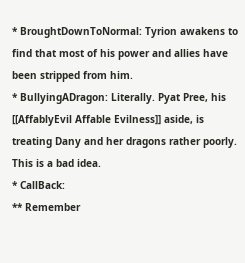* BroughtDownToNormal: Tyrion awakens to find that most of his power and allies have been stripped from him.
* BullyingADragon: Literally. Pyat Pree, his [[AffablyEvil Affable Evilness]] aside, is treating Dany and her dragons rather poorly. This is a bad idea.
* CallBack:
** Remember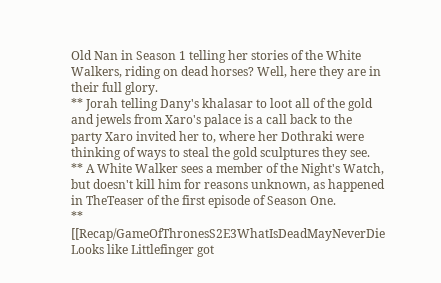Old Nan in Season 1 telling her stories of the White Walkers, riding on dead horses? Well, here they are in their full glory.
** Jorah telling Dany's khalasar to loot all of the gold and jewels from Xaro's palace is a call back to the party Xaro invited her to, where her Dothraki were thinking of ways to steal the gold sculptures they see.
** A White Walker sees a member of the Night's Watch, but doesn't kill him for reasons unknown, as happened in TheTeaser of the first episode of Season One.
** [[Recap/GameOfThronesS2E3WhatIsDeadMayNeverDie Looks like Littlefinger got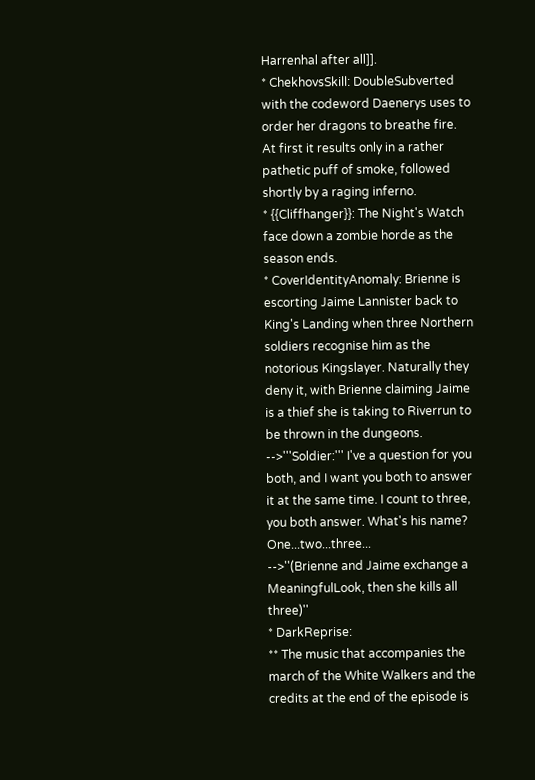Harrenhal after all]].
* ChekhovsSkill: DoubleSubverted with the codeword Daenerys uses to order her dragons to breathe fire. At first it results only in a rather pathetic puff of smoke, followed shortly by a raging inferno.
* {{Cliffhanger}}: The Night's Watch face down a zombie horde as the season ends.
* CoverIdentityAnomaly: Brienne is escorting Jaime Lannister back to King's Landing when three Northern soldiers recognise him as the notorious Kingslayer. Naturally they deny it, with Brienne claiming Jaime is a thief she is taking to Riverrun to be thrown in the dungeons.
-->'''Soldier:''' I've a question for you both, and I want you both to answer it at the same time. I count to three, you both answer. What's his name? One...two...three...
-->''(Brienne and Jaime exchange a MeaningfulLook, then she kills all three)''
* DarkReprise:
** The music that accompanies the march of the White Walkers and the credits at the end of the episode is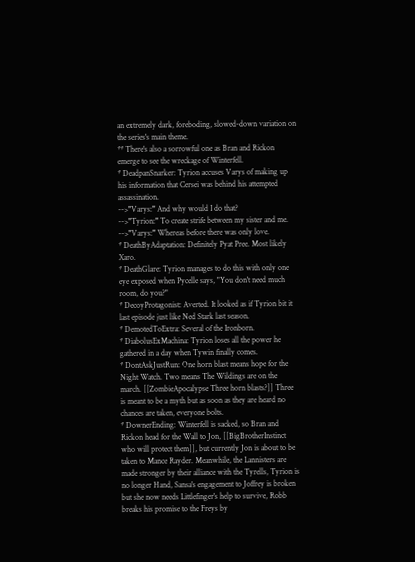an extremely dark, foreboding, slowed-down variation on the series's main theme.
** There's also a sorrowful one as Bran and Rickon emerge to see the wreckage of Winterfell.
* DeadpanSnarker: Tyrion accuses Varys of making up his information that Cersei was behind his attempted assassination.
-->'''Varys:''' And why would I do that?
-->'''Tyrion:''' To create strife between my sister and me.
-->'''Varys:''' Whereas before there was only love.
* DeathByAdaptation: Definitely Pyat Pree. Most likely Xaro.
* DeathGlare: Tyrion manages to do this with only one eye exposed when Pycelle says, "You don't need much room, do you?"
* DecoyProtagonist: Averted. It looked as if Tyrion bit it last episode just like Ned Stark last season.
* DemotedToExtra: Several of the Ironborn.
* DiabolusExMachina: Tyrion loses all the power he gathered in a day when Tywin finally comes.
* DontAskJustRun: One horn blast means hope for the Night Watch. Two means The Wildings are on the march. [[ZombieApocalypse Three horn blasts?]] Three is meant to be a myth but as soon as they are heard no chances are taken, everyone bolts.
* DownerEnding: Winterfell is sacked, so Bran and Rickon head for the Wall to Jon, [[BigBrotherInstinct who will protect them]], but currently Jon is about to be taken to Mance Rayder. Meanwhile, the Lannisters are made stronger by their alliance with the Tyrells, Tyrion is no longer Hand, Sansa's engagement to Joffrey is broken but she now needs Littlefinger's help to survive, Robb breaks his promise to the Freys by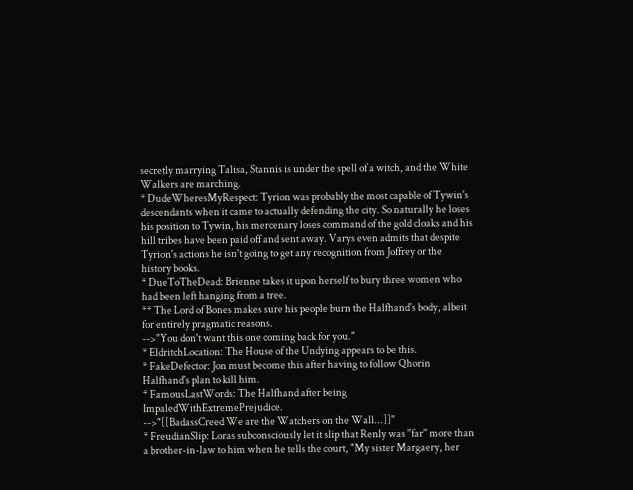secretly marrying Talisa, Stannis is under the spell of a witch, and the White Walkers are marching.
* DudeWheresMyRespect: Tyrion was probably the most capable of Tywin's descendants when it came to actually defending the city. So naturally he loses his position to Tywin, his mercenary loses command of the gold cloaks and his hill tribes have been paid off and sent away. Varys even admits that despite Tyrion's actions he isn't going to get any recognition from Joffrey or the history books.
* DueToTheDead: Brienne takes it upon herself to bury three women who had been left hanging from a tree.
** The Lord of Bones makes sure his people burn the Halfhand's body, albeit for entirely pragmatic reasons.
-->"You don't want this one coming back for you."
* EldritchLocation: The House of the Undying appears to be this.
* FakeDefector: Jon must become this after having to follow Qhorin Halfhand's plan to kill him.
* FamousLastWords: The Halfhand after being ImpaledWithExtremePrejudice.
-->"[[BadassCreed We are the Watchers on the Wall...]]"
* FreudianSlip: Loras subconsciously let it slip that Renly was ''far'' more than a brother-in-law to him when he tells the court, "My sister Margaery, her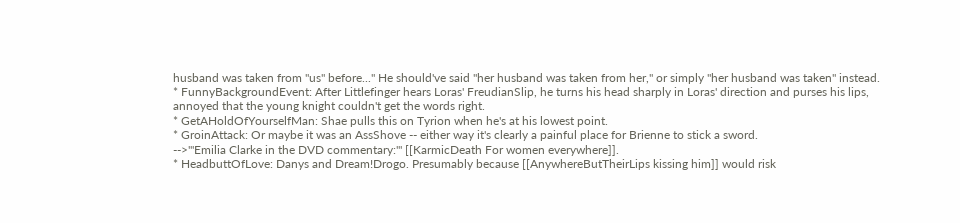husband was taken from ''us'' before..." He should've said "her husband was taken from her," or simply "her husband was taken" instead.
* FunnyBackgroundEvent: After Littlefinger hears Loras' FreudianSlip, he turns his head sharply in Loras' direction and purses his lips, annoyed that the young knight couldn't get the words right.
* GetAHoldOfYourselfMan: Shae pulls this on Tyrion when he's at his lowest point.
* GroinAttack: Or maybe it was an AssShove -- either way it's clearly a painful place for Brienne to stick a sword.
-->'''Emilia Clarke in the DVD commentary:''' [[KarmicDeath For women everywhere]].
* HeadbuttOfLove: Danys and Dream!Drogo. Presumably because [[AnywhereButTheirLips kissing him]] would risk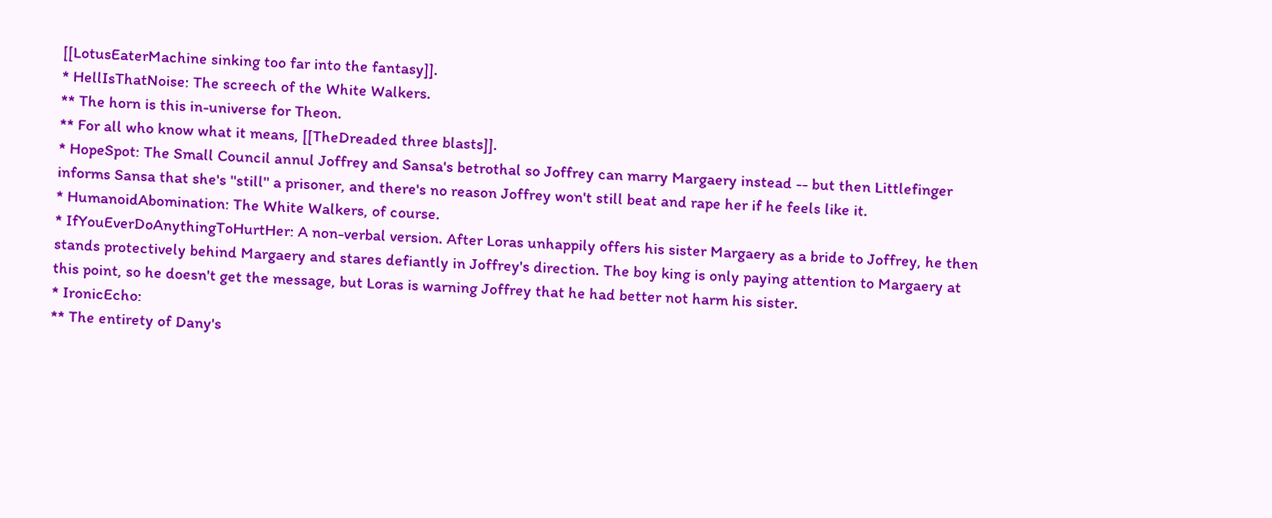[[LotusEaterMachine sinking too far into the fantasy]].
* HellIsThatNoise: The screech of the White Walkers.
** The horn is this in-universe for Theon.
** For all who know what it means, [[TheDreaded three blasts]].
* HopeSpot: The Small Council annul Joffrey and Sansa's betrothal so Joffrey can marry Margaery instead -- but then Littlefinger informs Sansa that she's ''still'' a prisoner, and there's no reason Joffrey won't still beat and rape her if he feels like it.
* HumanoidAbomination: The White Walkers, of course.
* IfYouEverDoAnythingToHurtHer: A non-verbal version. After Loras unhappily offers his sister Margaery as a bride to Joffrey, he then stands protectively behind Margaery and stares defiantly in Joffrey's direction. The boy king is only paying attention to Margaery at this point, so he doesn't get the message, but Loras is warning Joffrey that he had better not harm his sister.
* IronicEcho:
** The entirety of Dany's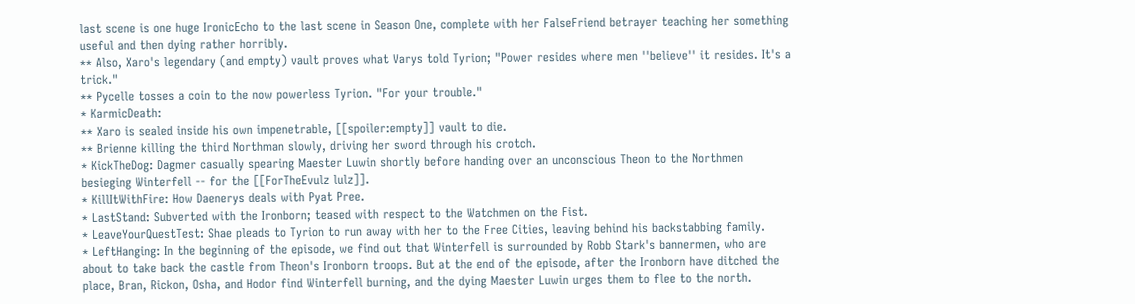last scene is one huge IronicEcho to the last scene in Season One, complete with her FalseFriend betrayer teaching her something useful and then dying rather horribly.
** Also, Xaro's legendary (and empty) vault proves what Varys told Tyrion; "Power resides where men ''believe'' it resides. It's a trick."
** Pycelle tosses a coin to the now powerless Tyrion. "For your trouble."
* KarmicDeath:
** Xaro is sealed inside his own impenetrable, [[spoiler:empty]] vault to die.
** Brienne killing the third Northman slowly, driving her sword through his crotch.
* KickTheDog: Dagmer casually spearing Maester Luwin shortly before handing over an unconscious Theon to the Northmen besieging Winterfell -- for the [[ForTheEvulz lulz]].
* KillItWithFire: How Daenerys deals with Pyat Pree.
* LastStand: Subverted with the Ironborn; teased with respect to the Watchmen on the Fist.
* LeaveYourQuestTest: Shae pleads to Tyrion to run away with her to the Free Cities, leaving behind his backstabbing family.
* LeftHanging: In the beginning of the episode, we find out that Winterfell is surrounded by Robb Stark's bannermen, who are about to take back the castle from Theon's Ironborn troops. But at the end of the episode, after the Ironborn have ditched the place, Bran, Rickon, Osha, and Hodor find Winterfell burning, and the dying Maester Luwin urges them to flee to the north.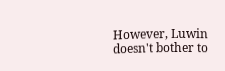However, Luwin doesn't bother to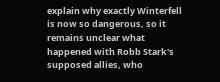explain why exactly Winterfell is now so dangerous, so it remains unclear what happened with Robb Stark's supposed allies, who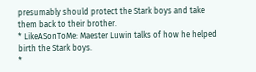presumably should protect the Stark boys and take them back to their brother.
* LikeASonToMe: Maester Luwin talks of how he helped birth the Stark boys.
*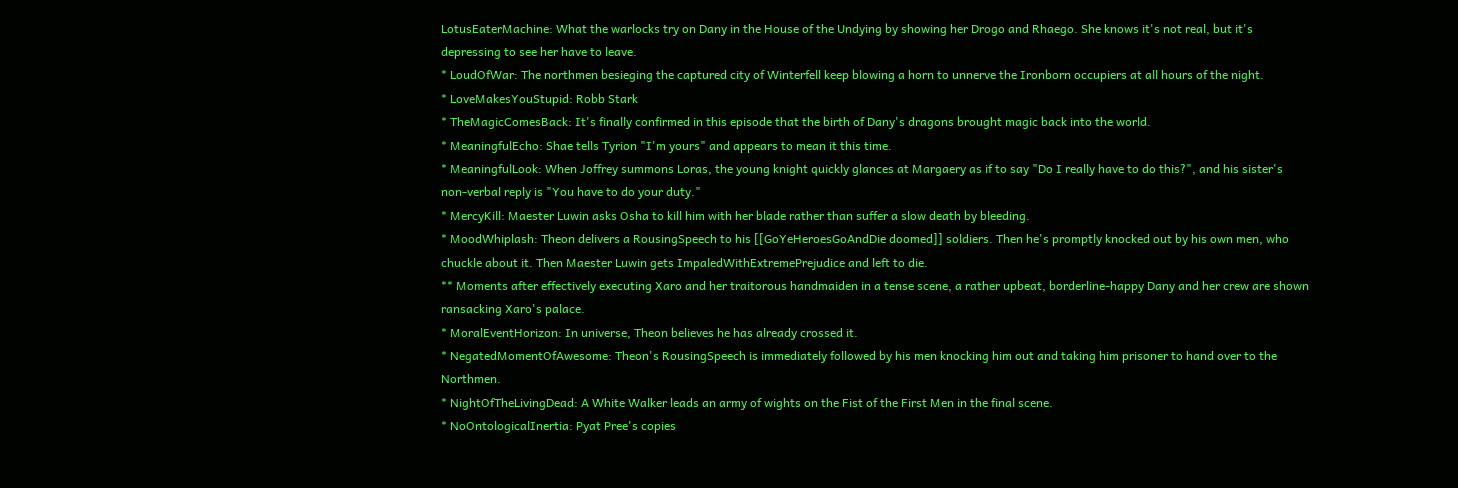LotusEaterMachine: What the warlocks try on Dany in the House of the Undying by showing her Drogo and Rhaego. She knows it's not real, but it's depressing to see her have to leave.
* LoudOfWar: The northmen besieging the captured city of Winterfell keep blowing a horn to unnerve the Ironborn occupiers at all hours of the night.
* LoveMakesYouStupid: Robb Stark
* TheMagicComesBack: It's finally confirmed in this episode that the birth of Dany's dragons brought magic back into the world.
* MeaningfulEcho: Shae tells Tyrion "I'm yours" and appears to mean it this time.
* MeaningfulLook: When Joffrey summons Loras, the young knight quickly glances at Margaery as if to say "Do I really have to do this?", and his sister's non-verbal reply is "You have to do your duty."
* MercyKill: Maester Luwin asks Osha to kill him with her blade rather than suffer a slow death by bleeding.
* MoodWhiplash: Theon delivers a RousingSpeech to his [[GoYeHeroesGoAndDie doomed]] soldiers. Then he's promptly knocked out by his own men, who chuckle about it. Then Maester Luwin gets ImpaledWithExtremePrejudice and left to die.
** Moments after effectively executing Xaro and her traitorous handmaiden in a tense scene, a rather upbeat, borderline-happy Dany and her crew are shown ransacking Xaro's palace.
* MoralEventHorizon: In universe, Theon believes he has already crossed it.
* NegatedMomentOfAwesome: Theon's RousingSpeech is immediately followed by his men knocking him out and taking him prisoner to hand over to the Northmen.
* NightOfTheLivingDead: A White Walker leads an army of wights on the Fist of the First Men in the final scene.
* NoOntologicalInertia: Pyat Pree's copies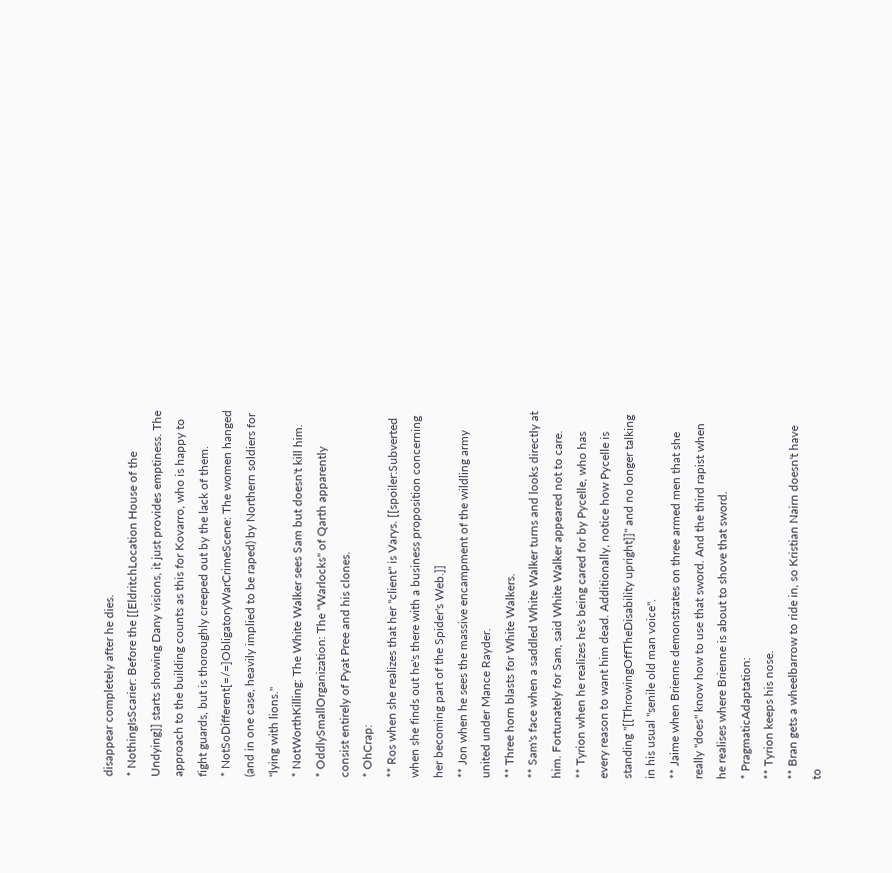disappear completely after he dies.
* NothingIsScarier: Before the [[EldritchLocation House of the Undying]] starts showing Dany visions, it just provides emptiness. The approach to the building counts as this for Kovarro, who is happy to fight guards, but is thoroughly creeped out by the lack of them.
* NotSoDifferent[=/=]ObligatoryWarCrimeScene: The women hanged (and in one case, heavily implied to be raped) by Northern soldiers for "lying with lions."
* NotWorthKilling: The White Walker sees Sam but doesn't kill him.
* OddlySmallOrganization: The "Warlocks" of Qarth apparently consist entirely of Pyat Pree and his clones.
* OhCrap:
** Ros when she realizes that her "client" is Varys. [[spoiler:Subverted when she finds out he's there with a business proposition concerning her becoming part of the Spider's Web.]]
** Jon when he sees the massive encampment of the wildling army united under Mance Rayder.
** Three horn blasts for White Walkers.
** Sam's face when a saddled White Walker turns and looks directly at him. Fortunately for Sam, said White Walker appeared not to care.
** Tyrion when he realizes he's being cared for by Pycelle, who has every reason to want him dead. Additionally, notice how Pycelle is standing ''[[ThrowingOffTheDisability upright]]'' and no longer talking in his usual "senile old man voice".
** Jaime when Brienne demonstrates on three armed men that she really ''does'' know how to use that sword. And the third rapist when he realises where Brienne is about to shove that sword.
* PragmaticAdaptation:
** Tyrion keeps his nose.
** Bran gets a wheelbarrow to ride in, so Kristian Nairn doesn't have to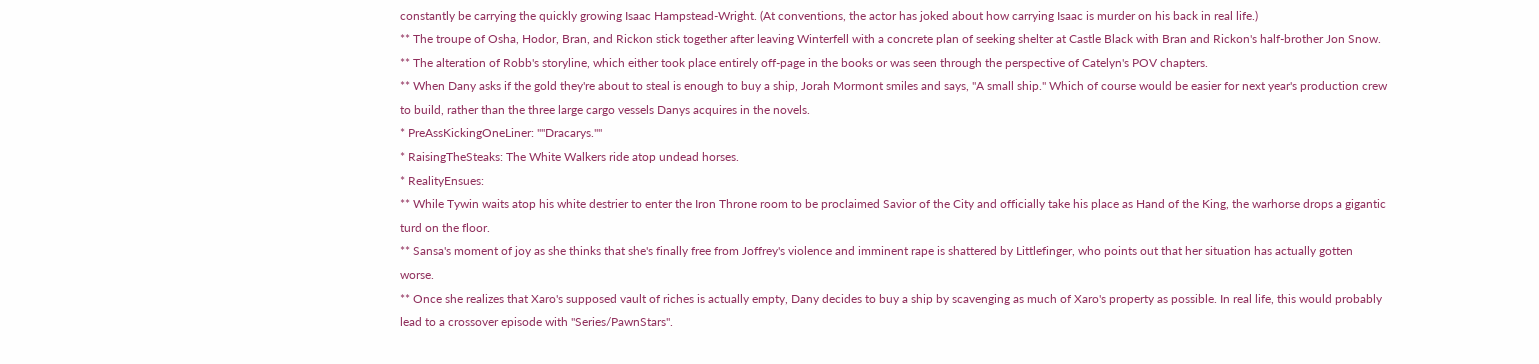constantly be carrying the quickly growing Isaac Hampstead-Wright. (At conventions, the actor has joked about how carrying Isaac is murder on his back in real life.)
** The troupe of Osha, Hodor, Bran, and Rickon stick together after leaving Winterfell with a concrete plan of seeking shelter at Castle Black with Bran and Rickon's half-brother Jon Snow.
** The alteration of Robb's storyline, which either took place entirely off-page in the books or was seen through the perspective of Catelyn's POV chapters.
** When Dany asks if the gold they're about to steal is enough to buy a ship, Jorah Mormont smiles and says, "A small ship." Which of course would be easier for next year's production crew to build, rather than the three large cargo vessels Danys acquires in the novels.
* PreAssKickingOneLiner: ''"Dracarys."''
* RaisingTheSteaks: The White Walkers ride atop undead horses.
* RealityEnsues:
** While Tywin waits atop his white destrier to enter the Iron Throne room to be proclaimed Savior of the City and officially take his place as Hand of the King, the warhorse drops a gigantic turd on the floor.
** Sansa's moment of joy as she thinks that she's finally free from Joffrey's violence and imminent rape is shattered by Littlefinger, who points out that her situation has actually gotten worse.
** Once she realizes that Xaro's supposed vault of riches is actually empty, Dany decides to buy a ship by scavenging as much of Xaro's property as possible. In real life, this would probably lead to a crossover episode with ''Series/PawnStars''.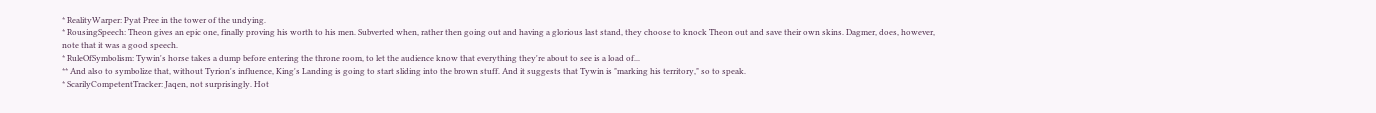* RealityWarper: Pyat Pree in the tower of the undying.
* RousingSpeech: Theon gives an epic one, finally proving his worth to his men. Subverted when, rather then going out and having a glorious last stand, they choose to knock Theon out and save their own skins. Dagmer, does, however, note that it was a good speech.
* RuleOfSymbolism: Tywin's horse takes a dump before entering the throne room, to let the audience know that everything they're about to see is a load of...
** And also to symbolize that, without Tyrion's influence, King's Landing is going to start sliding into the brown stuff. And it suggests that Tywin is "marking his territory," so to speak.
* ScarilyCompetentTracker: Jaqen, not surprisingly. Hot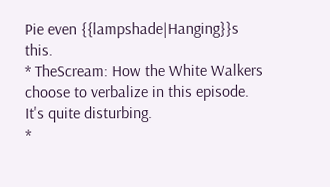Pie even {{lampshade|Hanging}}s this.
* TheScream: How the White Walkers choose to verbalize in this episode. It's quite disturbing.
*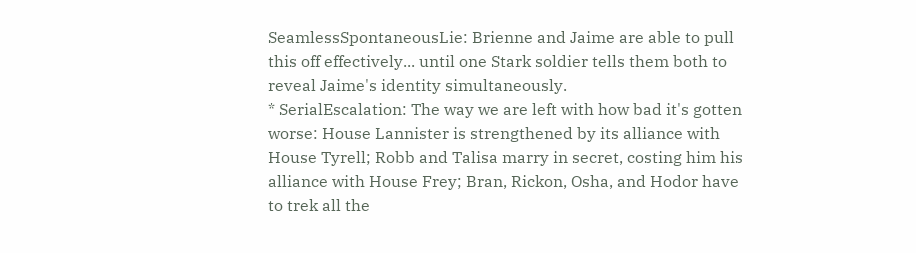SeamlessSpontaneousLie: Brienne and Jaime are able to pull this off effectively... until one Stark soldier tells them both to reveal Jaime's identity simultaneously.
* SerialEscalation: The way we are left with how bad it's gotten worse: House Lannister is strengthened by its alliance with House Tyrell; Robb and Talisa marry in secret, costing him his alliance with House Frey; Bran, Rickon, Osha, and Hodor have to trek all the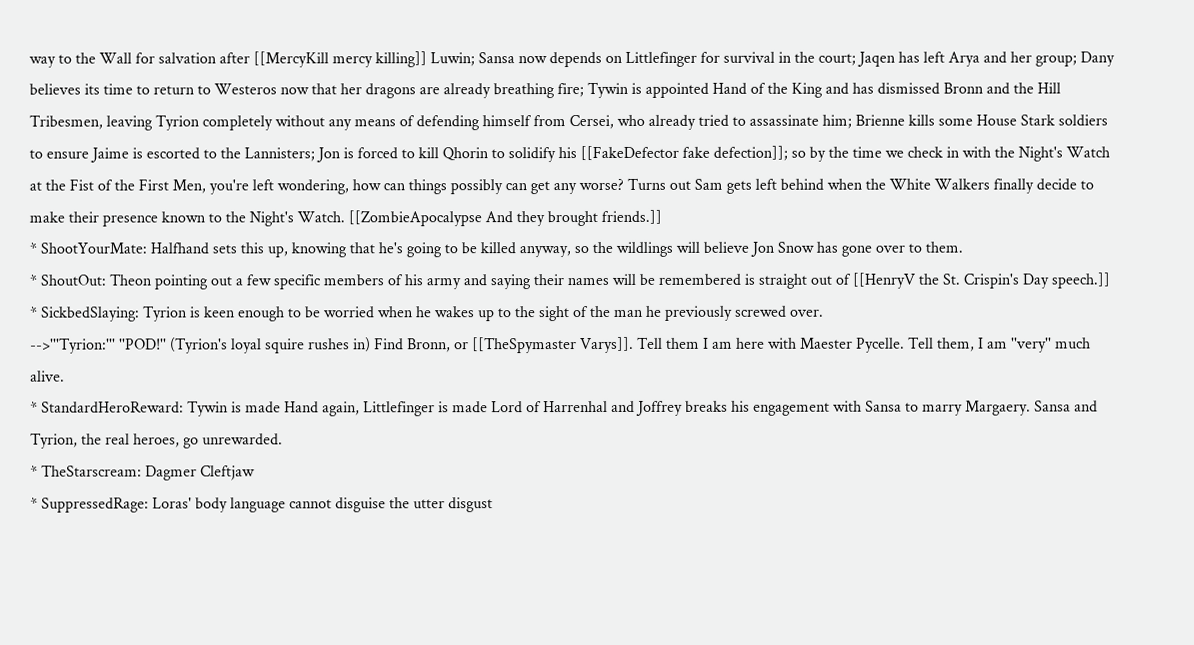way to the Wall for salvation after [[MercyKill mercy killing]] Luwin; Sansa now depends on Littlefinger for survival in the court; Jaqen has left Arya and her group; Dany believes its time to return to Westeros now that her dragons are already breathing fire; Tywin is appointed Hand of the King and has dismissed Bronn and the Hill Tribesmen, leaving Tyrion completely without any means of defending himself from Cersei, who already tried to assassinate him; Brienne kills some House Stark soldiers to ensure Jaime is escorted to the Lannisters; Jon is forced to kill Qhorin to solidify his [[FakeDefector fake defection]]; so by the time we check in with the Night's Watch at the Fist of the First Men, you're left wondering, how can things possibly can get any worse? Turns out Sam gets left behind when the White Walkers finally decide to make their presence known to the Night's Watch. [[ZombieApocalypse And they brought friends.]]
* ShootYourMate: Halfhand sets this up, knowing that he's going to be killed anyway, so the wildlings will believe Jon Snow has gone over to them.
* ShoutOut: Theon pointing out a few specific members of his army and saying their names will be remembered is straight out of [[HenryV the St. Crispin's Day speech.]]
* SickbedSlaying: Tyrion is keen enough to be worried when he wakes up to the sight of the man he previously screwed over.
-->'''Tyrion:''' ''POD!'' (Tyrion's loyal squire rushes in) Find Bronn, or [[TheSpymaster Varys]]. Tell them I am here with Maester Pycelle. Tell them, I am ''very'' much alive.
* StandardHeroReward: Tywin is made Hand again, Littlefinger is made Lord of Harrenhal and Joffrey breaks his engagement with Sansa to marry Margaery. Sansa and Tyrion, the real heroes, go unrewarded.
* TheStarscream: Dagmer Cleftjaw
* SuppressedRage: Loras' body language cannot disguise the utter disgust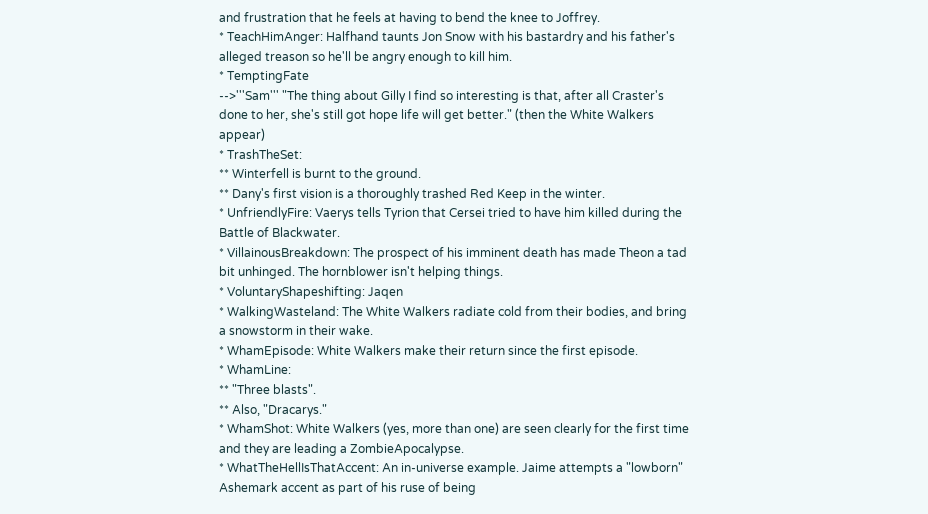and frustration that he feels at having to bend the knee to Joffrey.
* TeachHimAnger: Halfhand taunts Jon Snow with his bastardry and his father's alleged treason so he'll be angry enough to kill him.
* TemptingFate
-->'''Sam''' "The thing about Gilly I find so interesting is that, after all Craster's done to her, she's still got hope life will get better." (then the White Walkers appear)
* TrashTheSet:
** Winterfell is burnt to the ground.
** Dany's first vision is a thoroughly trashed Red Keep in the winter.
* UnfriendlyFire: Vaerys tells Tyrion that Cersei tried to have him killed during the Battle of Blackwater.
* VillainousBreakdown: The prospect of his imminent death has made Theon a tad bit unhinged. The hornblower isn't helping things.
* VoluntaryShapeshifting: Jaqen
* WalkingWasteland: The White Walkers radiate cold from their bodies, and bring a snowstorm in their wake.
* WhamEpisode: White Walkers make their return since the first episode.
* WhamLine:
** "Three blasts".
** Also, "Dracarys."
* WhamShot: White Walkers (yes, more than one) are seen clearly for the first time and they are leading a ZombieApocalypse.
* WhatTheHellIsThatAccent: An in-universe example. Jaime attempts a "lowborn" Ashemark accent as part of his ruse of being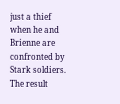just a thief when he and Brienne are confronted by Stark soldiers. The result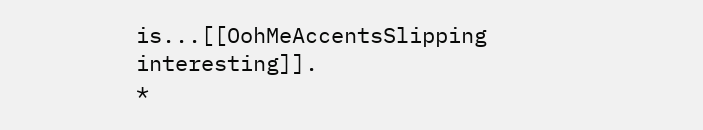is...[[OohMeAccentsSlipping interesting]].
*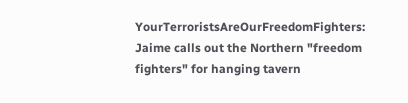YourTerroristsAreOurFreedomFighters: Jaime calls out the Northern "freedom fighters" for hanging tavern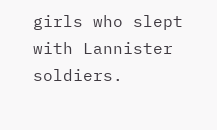girls who slept with Lannister soldiers.